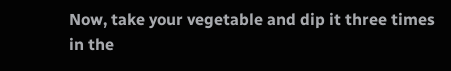Now, take your vegetable and dip it three times in the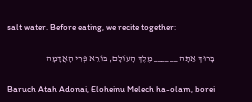salt water. Before eating, we recite together:

בָּרוּךְ אַתָּה __ ____ מֶלֶךְ הָעוֹלָם, בּוֹרֵא פְּרִי הָאֲדָמָה

Baruch Atah Adonai, Eloheinu Melech ha-olam, borei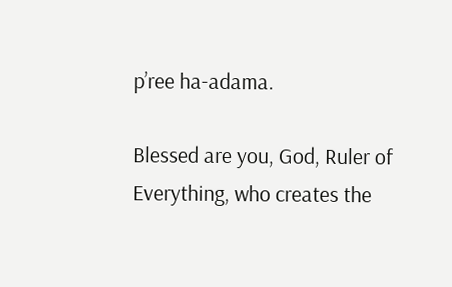p’ree ha-adama.

Blessed are you, God, Ruler of Everything, who creates the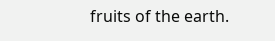fruits of the earth.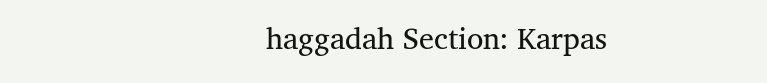haggadah Section: Karpas